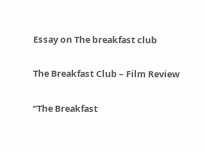Essay on The breakfast club

The Breakfast Club – Film Review

“The Breakfast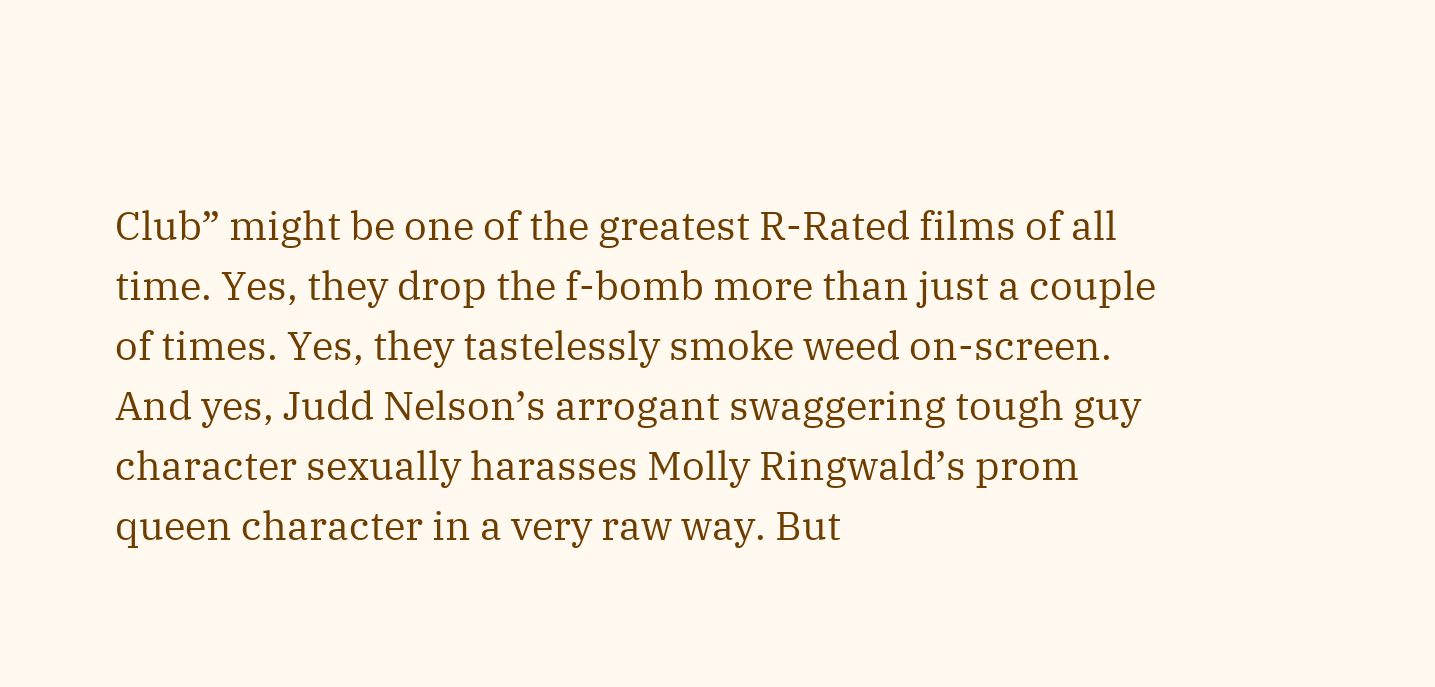Club” might be one of the greatest R-Rated films of all time. Yes, they drop the f-bomb more than just a couple of times. Yes, they tastelessly smoke weed on-screen. And yes, Judd Nelson’s arrogant swaggering tough guy character sexually harasses Molly Ringwald’s prom queen character in a very raw way. But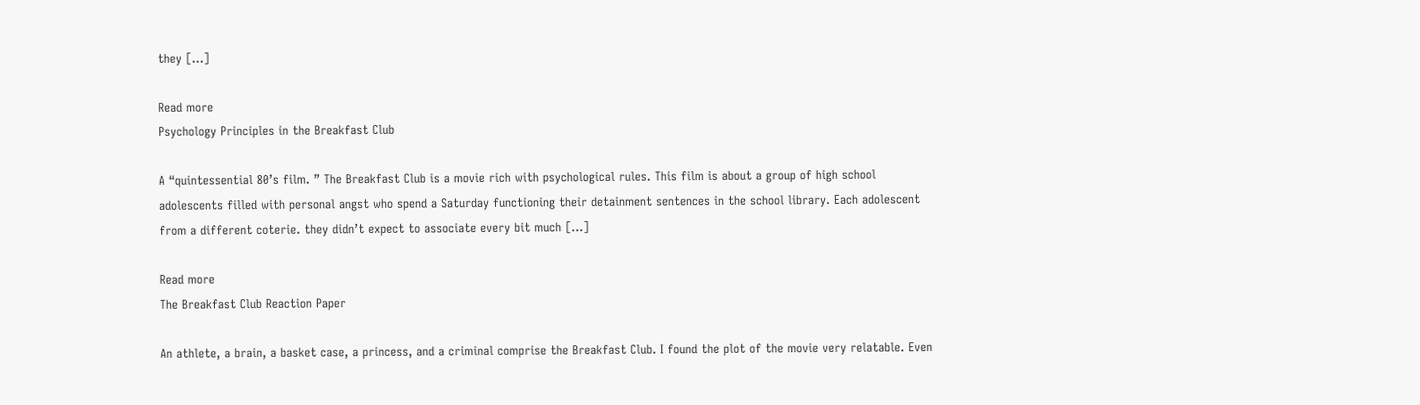they […]

Read more
Psychology Principles in the Breakfast Club

A “quintessential 80’s film. ” The Breakfast Club is a movie rich with psychological rules. This film is about a group of high school adolescents filled with personal angst who spend a Saturday functioning their detainment sentences in the school library. Each adolescent from a different coterie. they didn’t expect to associate every bit much […]

Read more
The Breakfast Club Reaction Paper

An athlete, a brain, a basket case, a princess, and a criminal comprise the Breakfast Club. I found the plot of the movie very relatable. Even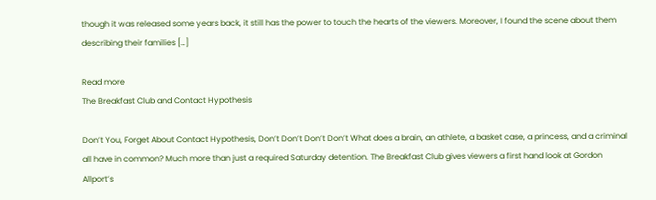though it was released some years back, it still has the power to touch the hearts of the viewers. Moreover, I found the scene about them describing their families […]

Read more
The Breakfast Club and Contact Hypothesis

Don’t You, Forget About Contact Hypothesis, Don’t Don’t Don’t Don’t What does a brain, an athlete, a basket case, a princess, and a criminal all have in common? Much more than just a required Saturday detention. The Breakfast Club gives viewers a first hand look at Gordon Allport’s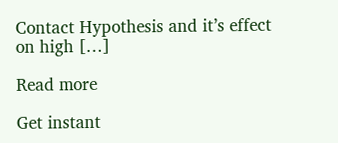Contact Hypothesis and it’s effect on high […]

Read more

Get instant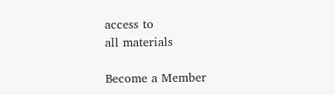access to
all materials

Become a Member